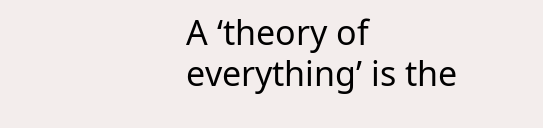A ‘theory of everything’ is the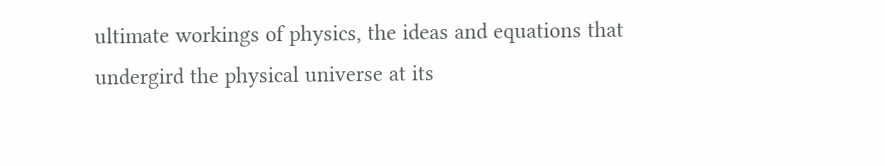ultimate workings of physics, the ideas and equations that undergird the physical universe at its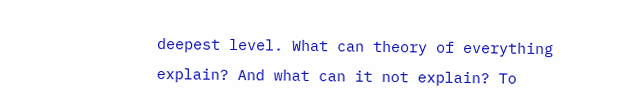deepest level. What can theory of everything explain? And what can it not explain? To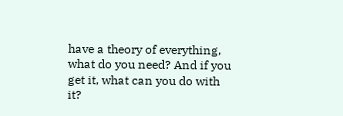have a theory of everything, what do you need? And if you get it, what can you do with it?